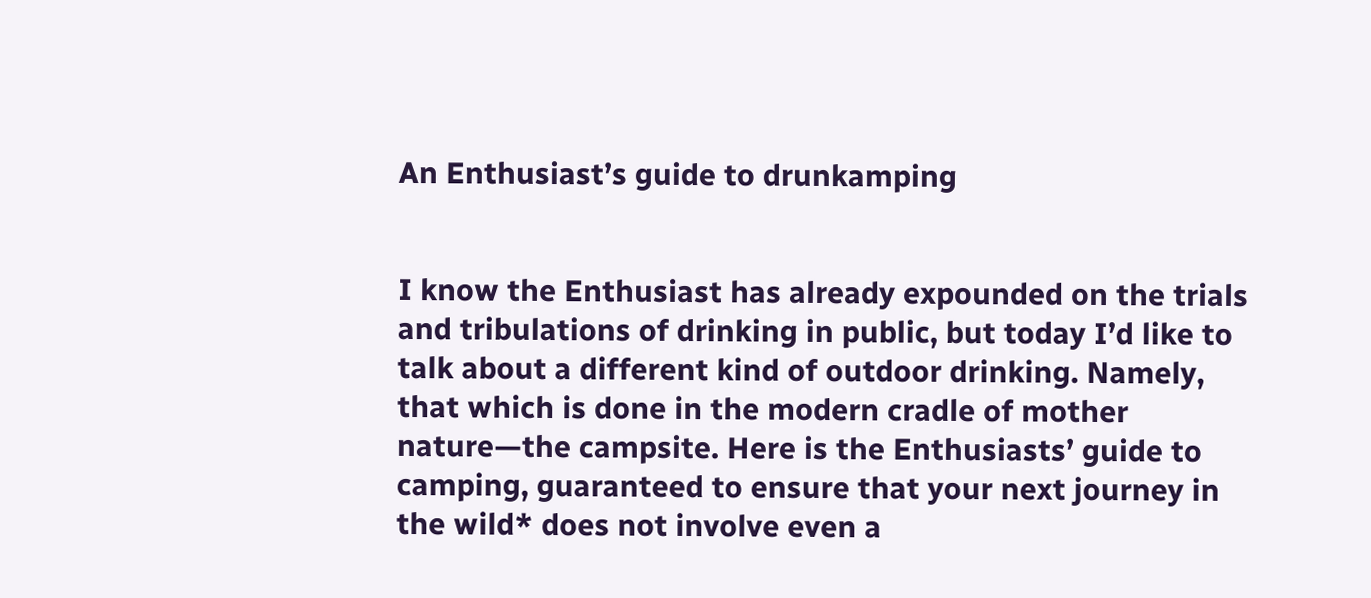An Enthusiast’s guide to drunkamping


I know the Enthusiast has already expounded on the trials and tribulations of drinking in public, but today I’d like to talk about a different kind of outdoor drinking. Namely, that which is done in the modern cradle of mother nature—the campsite. Here is the Enthusiasts’ guide to camping, guaranteed to ensure that your next journey in the wild* does not involve even a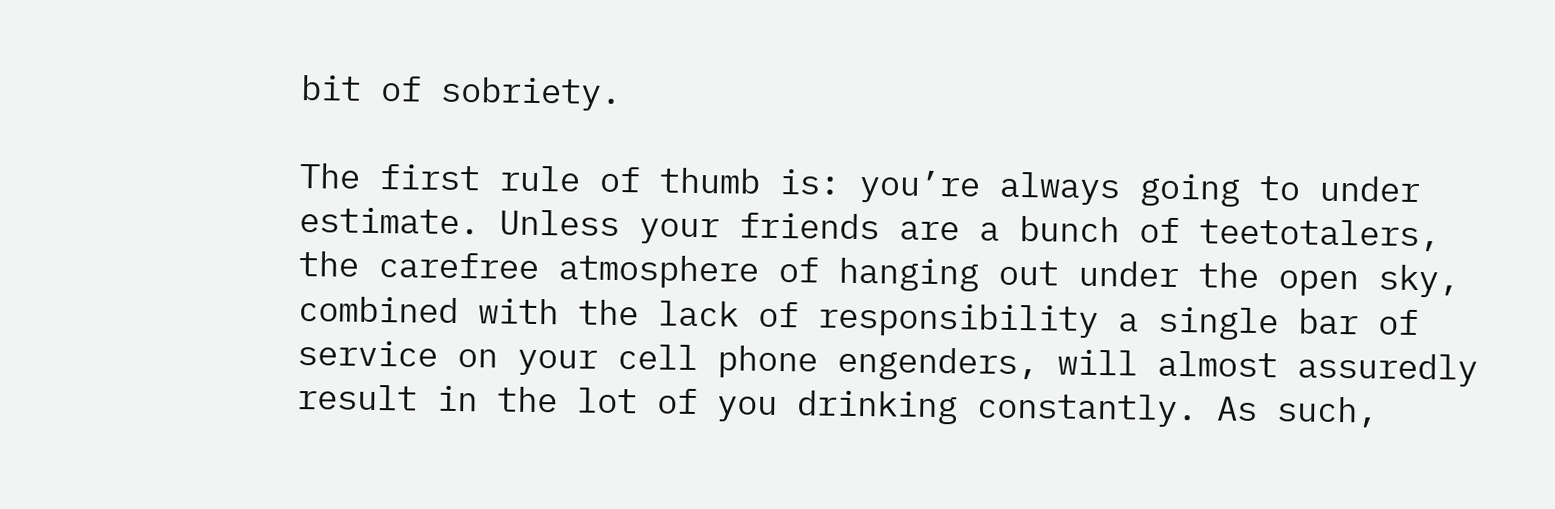bit of sobriety.

The first rule of thumb is: you’re always going to under estimate. Unless your friends are a bunch of teetotalers, the carefree atmosphere of hanging out under the open sky, combined with the lack of responsibility a single bar of service on your cell phone engenders, will almost assuredly result in the lot of you drinking constantly. As such,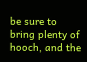be sure to bring plenty of hooch, and the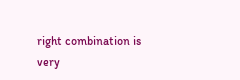right combination is very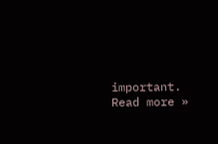important.
Read more »